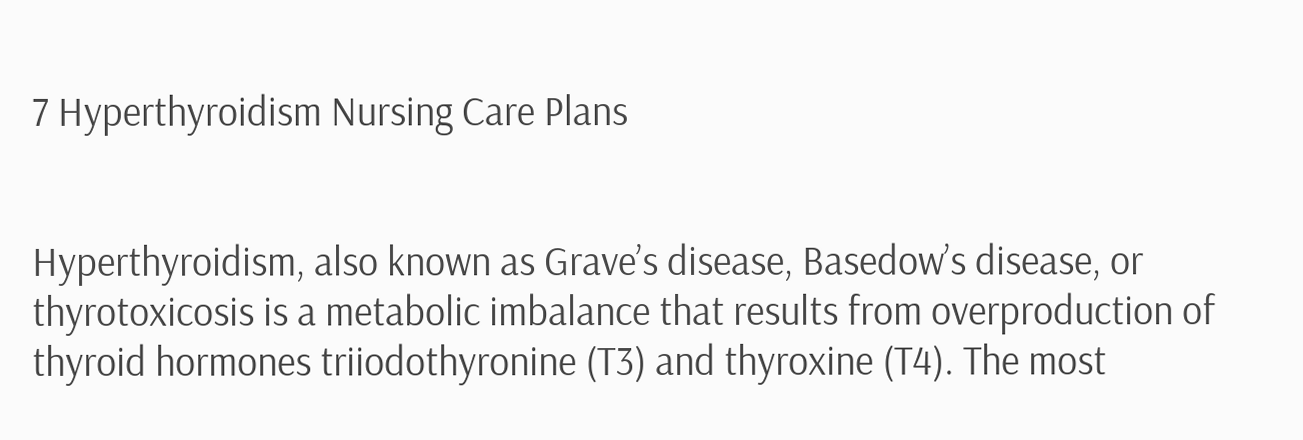7 Hyperthyroidism Nursing Care Plans


Hyperthyroidism, also known as Grave’s disease, Basedow’s disease, or thyrotoxicosis is a metabolic imbalance that results from overproduction of thyroid hormones triiodothyronine (T3) and thyroxine (T4). The most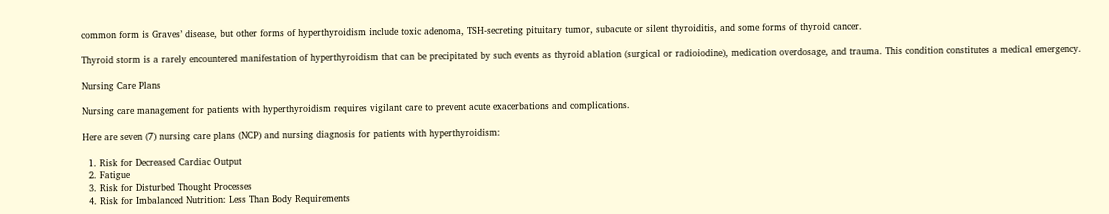common form is Graves’ disease, but other forms of hyperthyroidism include toxic adenoma, TSH-secreting pituitary tumor, subacute or silent thyroiditis, and some forms of thyroid cancer.

Thyroid storm is a rarely encountered manifestation of hyperthyroidism that can be precipitated by such events as thyroid ablation (surgical or radioiodine), medication overdosage, and trauma. This condition constitutes a medical emergency.

Nursing Care Plans

Nursing care management for patients with hyperthyroidism requires vigilant care to prevent acute exacerbations and complications.

Here are seven (7) nursing care plans (NCP) and nursing diagnosis for patients with hyperthyroidism:

  1. Risk for Decreased Cardiac Output
  2. Fatigue
  3. Risk for Disturbed Thought Processes
  4. Risk for Imbalanced Nutrition: Less Than Body Requirements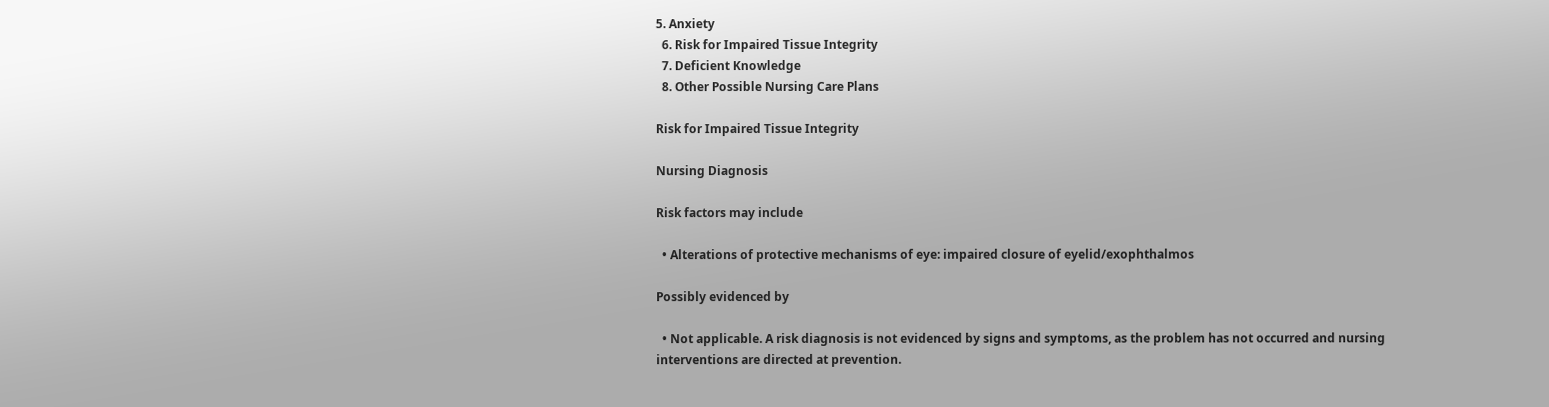5. Anxiety
  6. Risk for Impaired Tissue Integrity
  7. Deficient Knowledge
  8. Other Possible Nursing Care Plans

Risk for Impaired Tissue Integrity

Nursing Diagnosis

Risk factors may include

  • Alterations of protective mechanisms of eye: impaired closure of eyelid/exophthalmos

Possibly evidenced by

  • Not applicable. A risk diagnosis is not evidenced by signs and symptoms, as the problem has not occurred and nursing interventions are directed at prevention.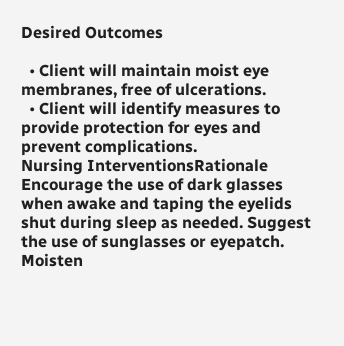Desired Outcomes

  • Client will maintain moist eye membranes, free of ulcerations.
  • Client will identify measures to provide protection for eyes and prevent complications.
Nursing InterventionsRationale
Encourage the use of dark glasses when awake and taping the eyelids shut during sleep as needed. Suggest the use of sunglasses or eyepatch. Moisten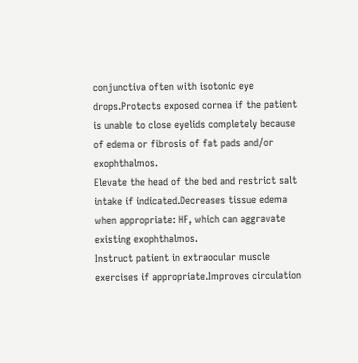conjunctiva often with isotonic eye drops.Protects exposed cornea if the patient is unable to close eyelids completely because of edema or fibrosis of fat pads and/or exophthalmos.
Elevate the head of the bed and restrict salt intake if indicated.Decreases tissue edema when appropriate: HF, which can aggravate existing exophthalmos.
Instruct patient in extraocular muscle exercises if appropriate.Improves circulation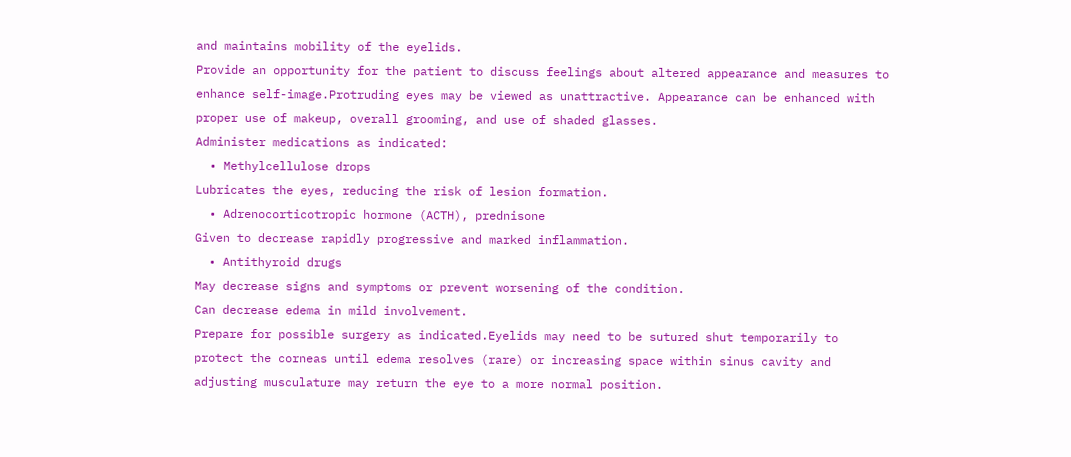and maintains mobility of the eyelids.
Provide an opportunity for the patient to discuss feelings about altered appearance and measures to enhance self-image.Protruding eyes may be viewed as unattractive. Appearance can be enhanced with proper use of makeup, overall grooming, and use of shaded glasses.
Administer medications as indicated:
  • Methylcellulose drops
Lubricates the eyes, reducing the risk of lesion formation.
  • Adrenocorticotropic hormone (ACTH), prednisone
Given to decrease rapidly progressive and marked inflammation.
  • Antithyroid drugs
May decrease signs and symptoms or prevent worsening of the condition.
Can decrease edema in mild involvement.
Prepare for possible surgery as indicated.Eyelids may need to be sutured shut temporarily to protect the corneas until edema resolves (rare) or increasing space within sinus cavity and adjusting musculature may return the eye to a more normal position.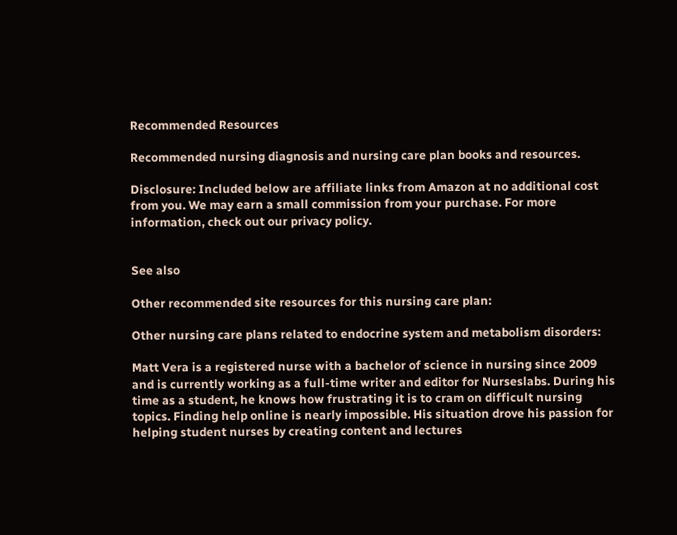Recommended Resources

Recommended nursing diagnosis and nursing care plan books and resources.

Disclosure: Included below are affiliate links from Amazon at no additional cost from you. We may earn a small commission from your purchase. For more information, check out our privacy policy.


See also

Other recommended site resources for this nursing care plan:

Other nursing care plans related to endocrine system and metabolism disorders:

Matt Vera is a registered nurse with a bachelor of science in nursing since 2009 and is currently working as a full-time writer and editor for Nurseslabs. During his time as a student, he knows how frustrating it is to cram on difficult nursing topics. Finding help online is nearly impossible. His situation drove his passion for helping student nurses by creating content and lectures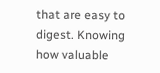that are easy to digest. Knowing how valuable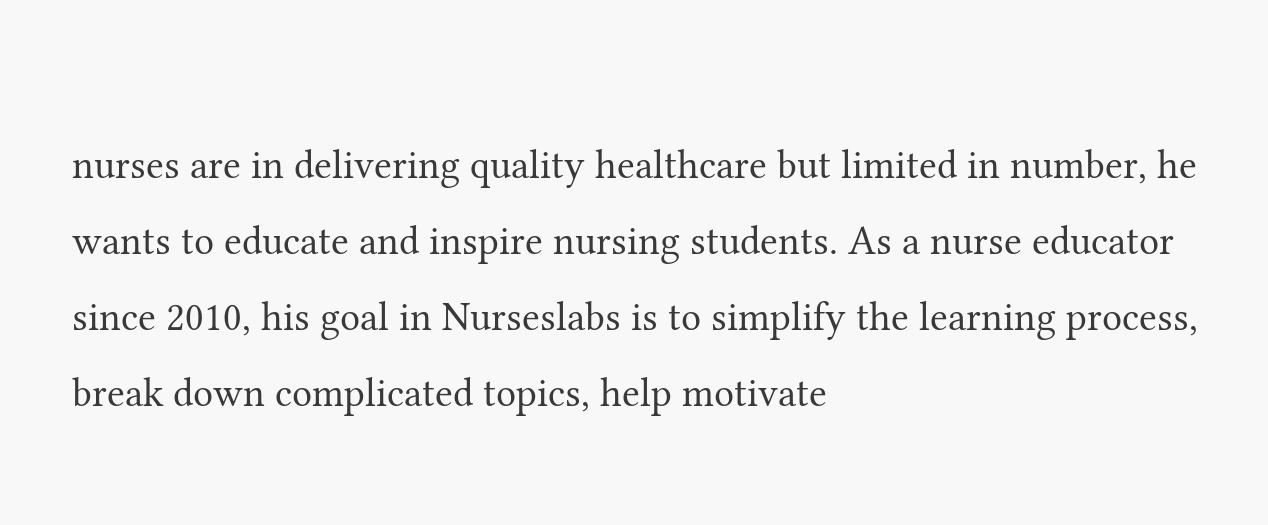nurses are in delivering quality healthcare but limited in number, he wants to educate and inspire nursing students. As a nurse educator since 2010, his goal in Nurseslabs is to simplify the learning process, break down complicated topics, help motivate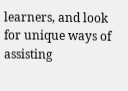learners, and look for unique ways of assisting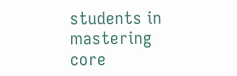students in mastering core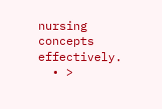nursing concepts effectively.
  • >